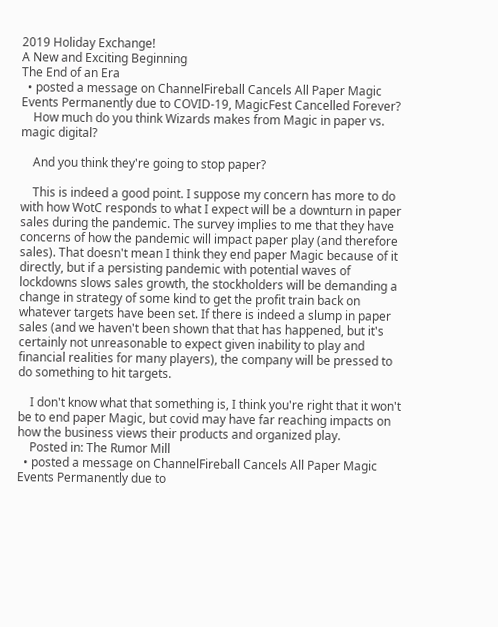2019 Holiday Exchange!
A New and Exciting Beginning
The End of an Era
  • posted a message on ChannelFireball Cancels All Paper Magic Events Permanently due to COVID-19, MagicFest Cancelled Forever?
    How much do you think Wizards makes from Magic in paper vs. magic digital?

    And you think they're going to stop paper?

    This is indeed a good point. I suppose my concern has more to do with how WotC responds to what I expect will be a downturn in paper sales during the pandemic. The survey implies to me that they have concerns of how the pandemic will impact paper play (and therefore sales). That doesn't mean I think they end paper Magic because of it directly, but if a persisting pandemic with potential waves of lockdowns slows sales growth, the stockholders will be demanding a change in strategy of some kind to get the profit train back on whatever targets have been set. If there is indeed a slump in paper sales (and we haven't been shown that that has happened, but it's certainly not unreasonable to expect given inability to play and financial realities for many players), the company will be pressed to do something to hit targets.

    I don't know what that something is, I think you're right that it won't be to end paper Magic, but covid may have far reaching impacts on how the business views their products and organized play.
    Posted in: The Rumor Mill
  • posted a message on ChannelFireball Cancels All Paper Magic Events Permanently due to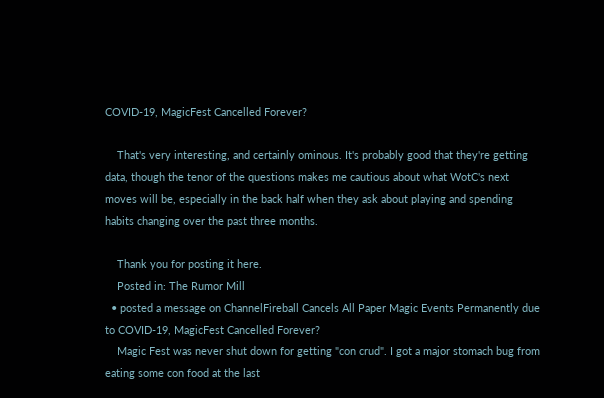COVID-19, MagicFest Cancelled Forever?

    That's very interesting, and certainly ominous. It's probably good that they're getting data, though the tenor of the questions makes me cautious about what WotC's next moves will be, especially in the back half when they ask about playing and spending habits changing over the past three months.

    Thank you for posting it here.
    Posted in: The Rumor Mill
  • posted a message on ChannelFireball Cancels All Paper Magic Events Permanently due to COVID-19, MagicFest Cancelled Forever?
    Magic Fest was never shut down for getting "con crud". I got a major stomach bug from eating some con food at the last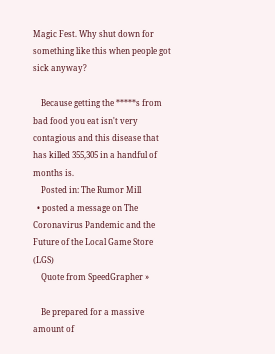Magic Fest. Why shut down for something like this when people got sick anyway?

    Because getting the *****s from bad food you eat isn't very contagious and this disease that has killed 355,305 in a handful of months is.
    Posted in: The Rumor Mill
  • posted a message on The Coronavirus Pandemic and the Future of the Local Game Store (LGS)
    Quote from SpeedGrapher »

    Be prepared for a massive amount of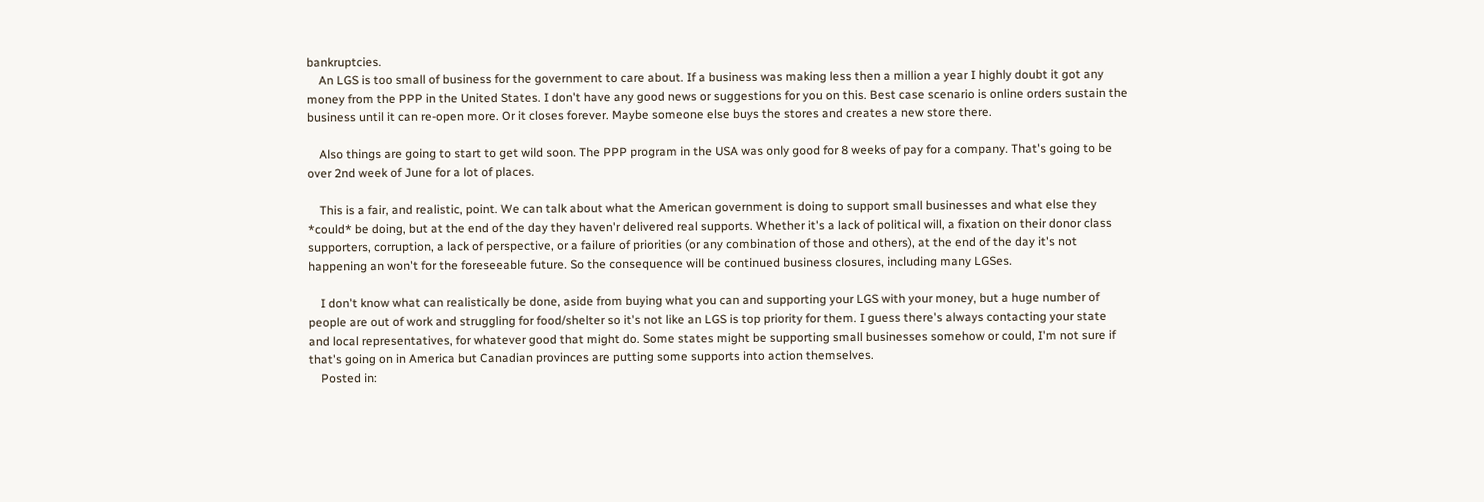bankruptcies.
    An LGS is too small of business for the government to care about. If a business was making less then a million a year I highly doubt it got any money from the PPP in the United States. I don't have any good news or suggestions for you on this. Best case scenario is online orders sustain the business until it can re-open more. Or it closes forever. Maybe someone else buys the stores and creates a new store there.

    Also things are going to start to get wild soon. The PPP program in the USA was only good for 8 weeks of pay for a company. That's going to be over 2nd week of June for a lot of places.

    This is a fair, and realistic, point. We can talk about what the American government is doing to support small businesses and what else they *could* be doing, but at the end of the day they haven'r delivered real supports. Whether it's a lack of political will, a fixation on their donor class supporters, corruption, a lack of perspective, or a failure of priorities (or any combination of those and others), at the end of the day it's not happening an won't for the foreseeable future. So the consequence will be continued business closures, including many LGSes.

    I don't know what can realistically be done, aside from buying what you can and supporting your LGS with your money, but a huge number of people are out of work and struggling for food/shelter so it's not like an LGS is top priority for them. I guess there's always contacting your state and local representatives, for whatever good that might do. Some states might be supporting small businesses somehow or could, I'm not sure if that's going on in America but Canadian provinces are putting some supports into action themselves.
    Posted in: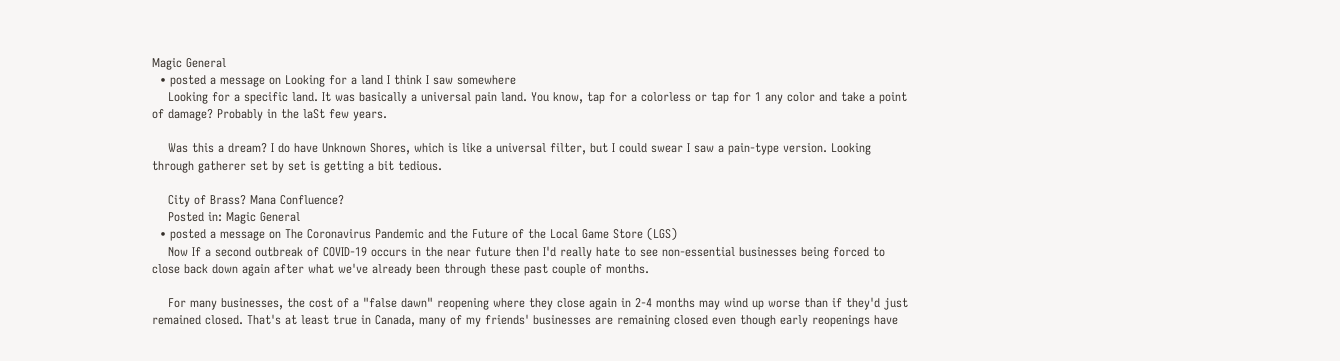Magic General
  • posted a message on Looking for a land I think I saw somewhere
    Looking for a specific land. It was basically a universal pain land. You know, tap for a colorless or tap for 1 any color and take a point of damage? Probably in the laSt few years.

    Was this a dream? I do have Unknown Shores, which is like a universal filter, but I could swear I saw a pain-type version. Looking through gatherer set by set is getting a bit tedious.

    City of Brass? Mana Confluence?
    Posted in: Magic General
  • posted a message on The Coronavirus Pandemic and the Future of the Local Game Store (LGS)
    Now If a second outbreak of COVID-19 occurs in the near future then I'd really hate to see non-essential businesses being forced to close back down again after what we've already been through these past couple of months.

    For many businesses, the cost of a "false dawn" reopening where they close again in 2-4 months may wind up worse than if they'd just remained closed. That's at least true in Canada, many of my friends' businesses are remaining closed even though early reopenings have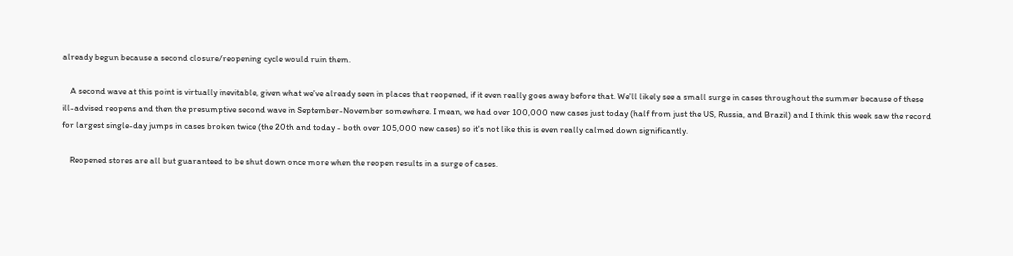already begun because a second closure/reopening cycle would ruin them.

    A second wave at this point is virtually inevitable, given what we've already seen in places that reopened, if it even really goes away before that. We'll likely see a small surge in cases throughout the summer because of these ill-advised reopens and then the presumptive second wave in September-November somewhere. I mean, we had over 100,000 new cases just today (half from just the US, Russia, and Brazil) and I think this week saw the record for largest single-day jumps in cases broken twice (the 20th and today - both over 105,000 new cases) so it's not like this is even really calmed down significantly.

    Reopened stores are all but guaranteed to be shut down once more when the reopen results in a surge of cases.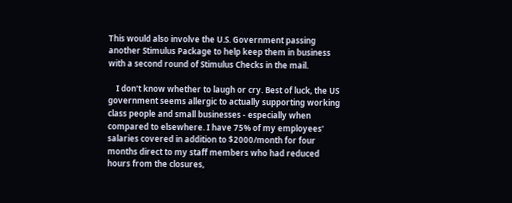This would also involve the U.S. Government passing another Stimulus Package to help keep them in business with a second round of Stimulus Checks in the mail.

    I don't know whether to laugh or cry. Best of luck, the US government seems allergic to actually supporting working class people and small businesses - especially when compared to elsewhere. I have 75% of my employees' salaries covered in addition to $2000/month for four months direct to my staff members who had reduced hours from the closures,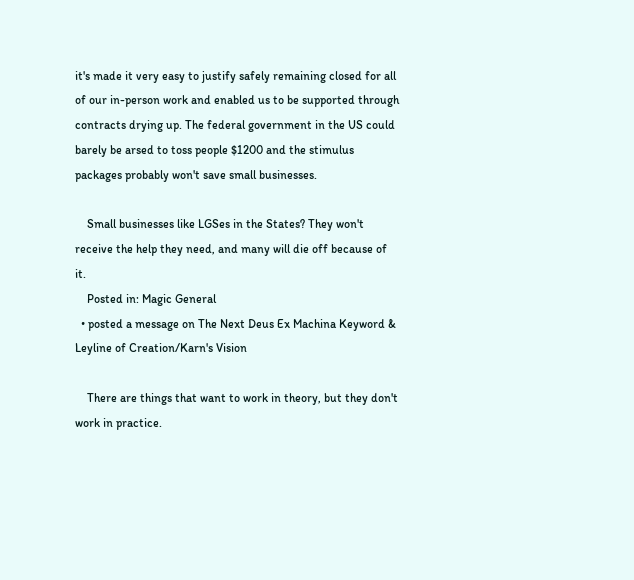it's made it very easy to justify safely remaining closed for all of our in-person work and enabled us to be supported through contracts drying up. The federal government in the US could barely be arsed to toss people $1200 and the stimulus packages probably won't save small businesses.

    Small businesses like LGSes in the States? They won't receive the help they need, and many will die off because of it.
    Posted in: Magic General
  • posted a message on The Next Deus Ex Machina Keyword & Leyline of Creation/Karn's Vision

    There are things that want to work in theory, but they don't work in practice.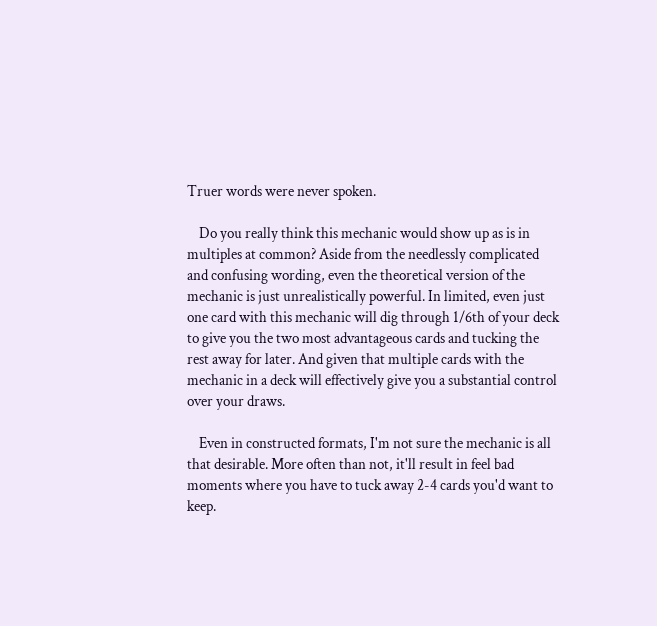Truer words were never spoken.

    Do you really think this mechanic would show up as is in multiples at common? Aside from the needlessly complicated and confusing wording, even the theoretical version of the mechanic is just unrealistically powerful. In limited, even just one card with this mechanic will dig through 1/6th of your deck to give you the two most advantageous cards and tucking the rest away for later. And given that multiple cards with the mechanic in a deck will effectively give you a substantial control over your draws.

    Even in constructed formats, I'm not sure the mechanic is all that desirable. More often than not, it'll result in feel bad moments where you have to tuck away 2-4 cards you'd want to keep.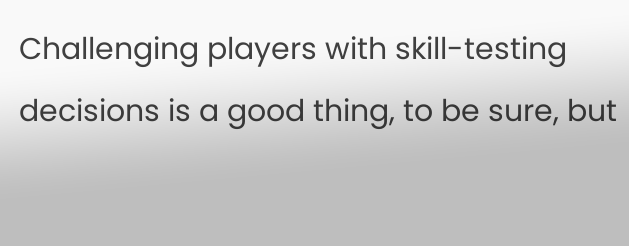Challenging players with skill-testing decisions is a good thing, to be sure, but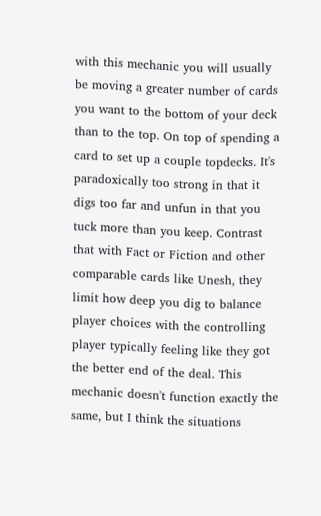with this mechanic you will usually be moving a greater number of cards you want to the bottom of your deck than to the top. On top of spending a card to set up a couple topdecks. It's paradoxically too strong in that it digs too far and unfun in that you tuck more than you keep. Contrast that with Fact or Fiction and other comparable cards like Unesh, they limit how deep you dig to balance player choices with the controlling player typically feeling like they got the better end of the deal. This mechanic doesn't function exactly the same, but I think the situations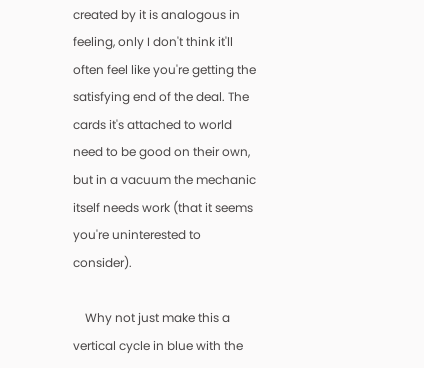created by it is analogous in feeling, only I don't think it'll often feel like you're getting the satisfying end of the deal. The cards it's attached to world need to be good on their own, but in a vacuum the mechanic itself needs work (that it seems you're uninterested to consider).

    Why not just make this a vertical cycle in blue with the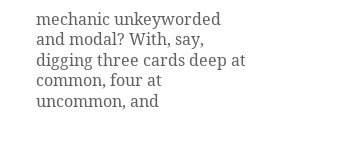mechanic unkeyworded and modal? With, say, digging three cards deep at common, four at uncommon, and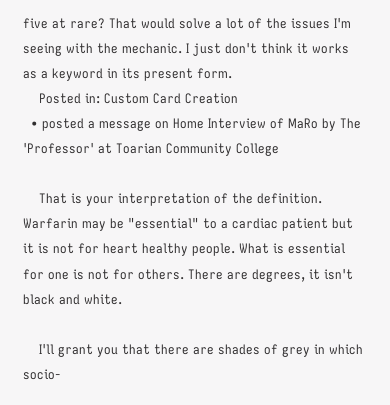five at rare? That would solve a lot of the issues I'm seeing with the mechanic. I just don't think it works as a keyword in its present form.
    Posted in: Custom Card Creation
  • posted a message on Home Interview of MaRo by The 'Professor' at Toarian Community College

    That is your interpretation of the definition. Warfarin may be "essential" to a cardiac patient but it is not for heart healthy people. What is essential for one is not for others. There are degrees, it isn't black and white.

    I'll grant you that there are shades of grey in which socio-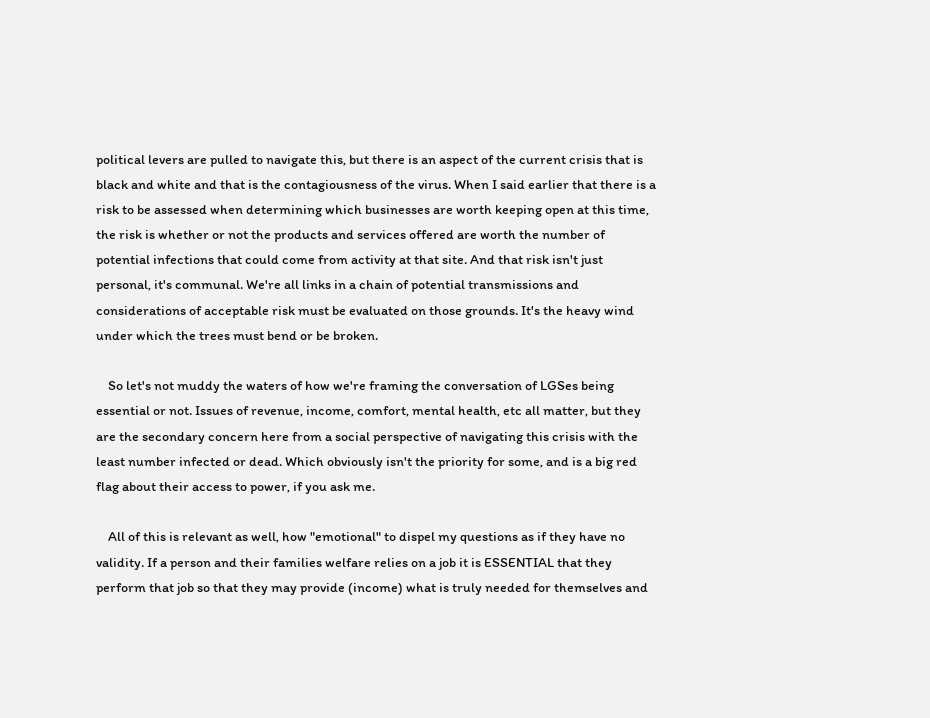political levers are pulled to navigate this, but there is an aspect of the current crisis that is black and white and that is the contagiousness of the virus. When I said earlier that there is a risk to be assessed when determining which businesses are worth keeping open at this time, the risk is whether or not the products and services offered are worth the number of potential infections that could come from activity at that site. And that risk isn't just personal, it's communal. We're all links in a chain of potential transmissions and considerations of acceptable risk must be evaluated on those grounds. It's the heavy wind under which the trees must bend or be broken.

    So let's not muddy the waters of how we're framing the conversation of LGSes being essential or not. Issues of revenue, income, comfort, mental health, etc all matter, but they are the secondary concern here from a social perspective of navigating this crisis with the least number infected or dead. Which obviously isn't the priority for some, and is a big red flag about their access to power, if you ask me.

    All of this is relevant as well, how "emotional" to dispel my questions as if they have no validity. If a person and their families welfare relies on a job it is ESSENTIAL that they perform that job so that they may provide (income) what is truly needed for themselves and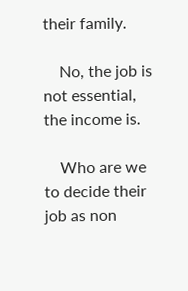their family.

    No, the job is not essential, the income is.

    Who are we to decide their job as non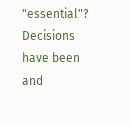"essential"? Decisions have been and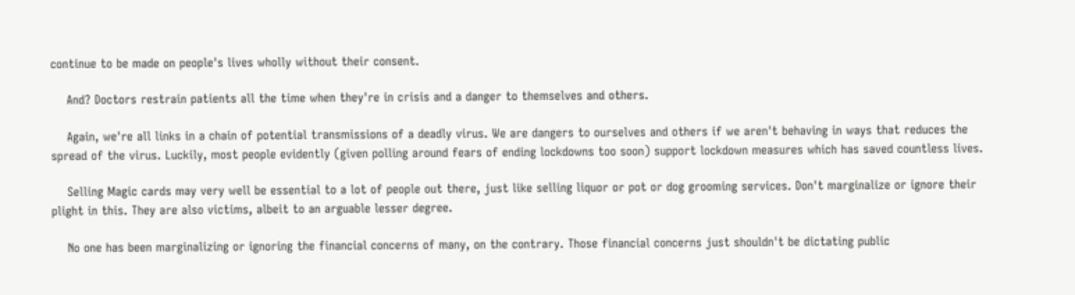continue to be made on people's lives wholly without their consent.

    And? Doctors restrain patients all the time when they're in crisis and a danger to themselves and others.

    Again, we're all links in a chain of potential transmissions of a deadly virus. We are dangers to ourselves and others if we aren't behaving in ways that reduces the spread of the virus. Luckily, most people evidently (given polling around fears of ending lockdowns too soon) support lockdown measures which has saved countless lives.

    Selling Magic cards may very well be essential to a lot of people out there, just like selling liquor or pot or dog grooming services. Don't marginalize or ignore their plight in this. They are also victims, albeit to an arguable lesser degree.

    No one has been marginalizing or ignoring the financial concerns of many, on the contrary. Those financial concerns just shouldn't be dictating public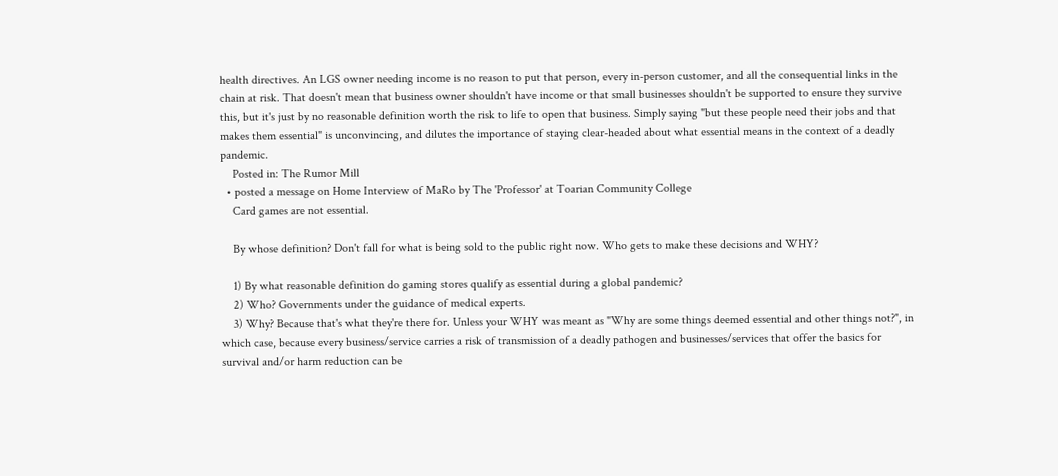health directives. An LGS owner needing income is no reason to put that person, every in-person customer, and all the consequential links in the chain at risk. That doesn't mean that business owner shouldn't have income or that small businesses shouldn't be supported to ensure they survive this, but it's just by no reasonable definition worth the risk to life to open that business. Simply saying "but these people need their jobs and that makes them essential" is unconvincing, and dilutes the importance of staying clear-headed about what essential means in the context of a deadly pandemic.
    Posted in: The Rumor Mill
  • posted a message on Home Interview of MaRo by The 'Professor' at Toarian Community College
    Card games are not essential.

    By whose definition? Don't fall for what is being sold to the public right now. Who gets to make these decisions and WHY?

    1) By what reasonable definition do gaming stores qualify as essential during a global pandemic?
    2) Who? Governments under the guidance of medical experts.
    3) Why? Because that's what they're there for. Unless your WHY was meant as "Why are some things deemed essential and other things not?", in which case, because every business/service carries a risk of transmission of a deadly pathogen and businesses/services that offer the basics for survival and/or harm reduction can be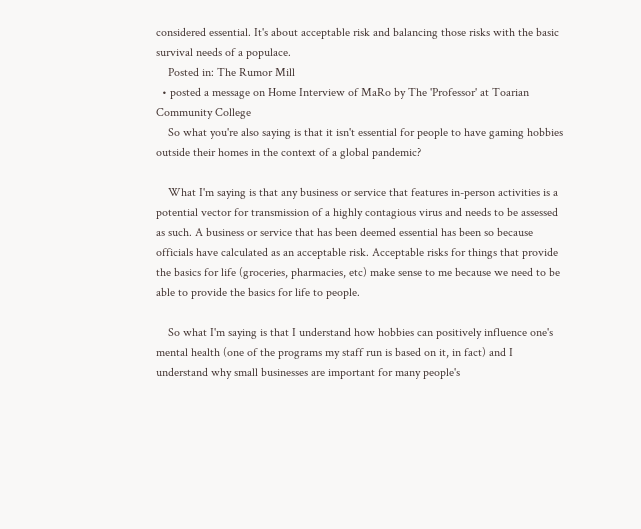considered essential. It's about acceptable risk and balancing those risks with the basic survival needs of a populace.
    Posted in: The Rumor Mill
  • posted a message on Home Interview of MaRo by The 'Professor' at Toarian Community College
    So what you're also saying is that it isn't essential for people to have gaming hobbies outside their homes in the context of a global pandemic?

    What I'm saying is that any business or service that features in-person activities is a potential vector for transmission of a highly contagious virus and needs to be assessed as such. A business or service that has been deemed essential has been so because officials have calculated as an acceptable risk. Acceptable risks for things that provide the basics for life (groceries, pharmacies, etc) make sense to me because we need to be able to provide the basics for life to people.

    So what I'm saying is that I understand how hobbies can positively influence one's mental health (one of the programs my staff run is based on it, in fact) and I understand why small businesses are important for many people's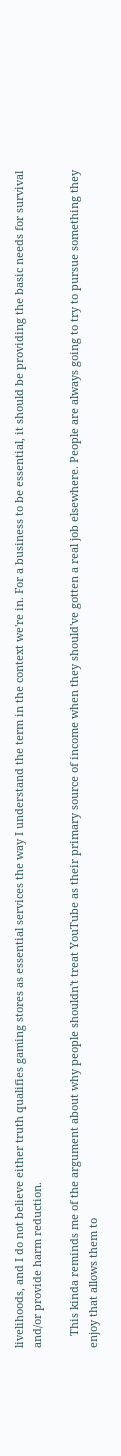livelihoods, and I do not believe either truth qualifies gaming stores as essential services the way I understand the term in the context we're in. For a business to be essential, it should be providing the basic needs for survival and/or provide harm reduction.

    This kinda reminds me of the argument about why people shouldn't treat YouTube as their primary source of income when they should've gotten a real job elsewhere. People are always going to try to pursue something they enjoy that allows them to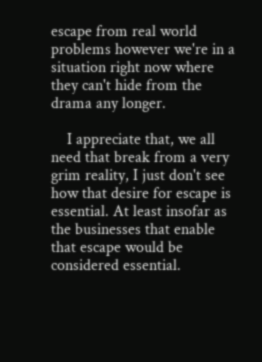escape from real world problems however we're in a situation right now where they can't hide from the drama any longer.

    I appreciate that, we all need that break from a very grim reality, I just don't see how that desire for escape is essential. At least insofar as the businesses that enable that escape would be considered essential.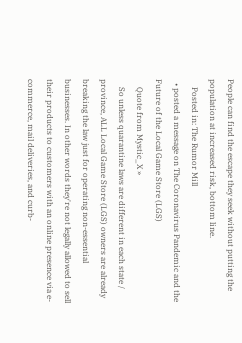People can find the escape they seek without putting the population at increased risk, bottom line.
    Posted in: The Rumor Mill
  • posted a message on The Coronavirus Pandemic and the Future of the Local Game Store (LGS)
    Quote from Mystic_X »
    So unless quarantine laws are different in each state / province, ALL Local Game Store (LGS) owners are already breaking the law just for operating non-essential businesses. In other words they're not legally allowed to sell their products to customers with an online presence via e-commerce, mail deliveries, and curb-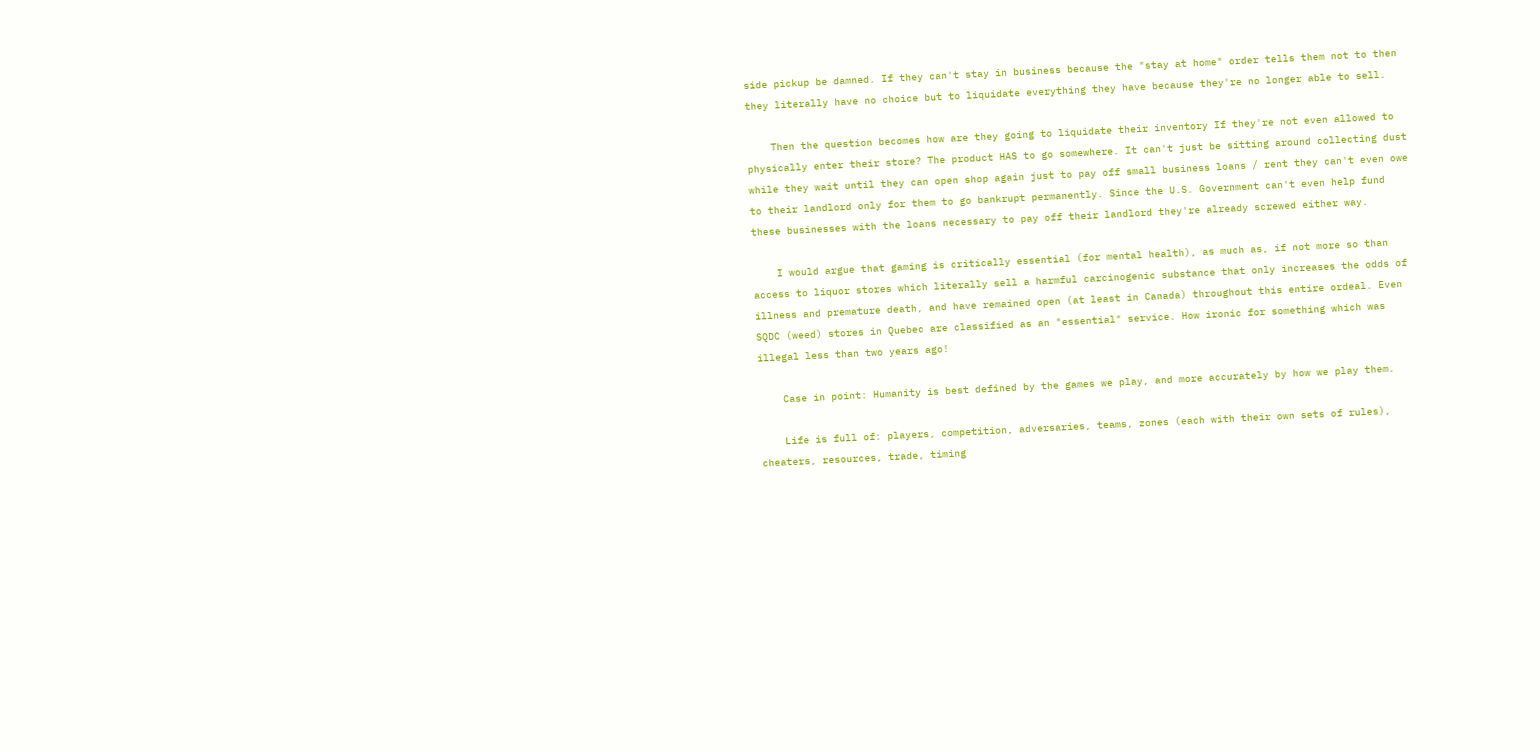side pickup be damned. If they can't stay in business because the "stay at home" order tells them not to then they literally have no choice but to liquidate everything they have because they're no longer able to sell.

    Then the question becomes how are they going to liquidate their inventory If they're not even allowed to physically enter their store? The product HAS to go somewhere. It can't just be sitting around collecting dust while they wait until they can open shop again just to pay off small business loans / rent they can't even owe to their landlord only for them to go bankrupt permanently. Since the U.S. Government can't even help fund these businesses with the loans necessary to pay off their landlord they're already screwed either way.

    I would argue that gaming is critically essential (for mental health), as much as, if not more so than access to liquor stores which literally sell a harmful carcinogenic substance that only increases the odds of illness and premature death, and have remained open (at least in Canada) throughout this entire ordeal. Even SQDC (weed) stores in Quebec are classified as an "essential" service. How ironic for something which was illegal less than two years ago!

    Case in point: Humanity is best defined by the games we play, and more accurately by how we play them.

    Life is full of: players, competition, adversaries, teams, zones (each with their own sets of rules), cheaters, resources, trade, timing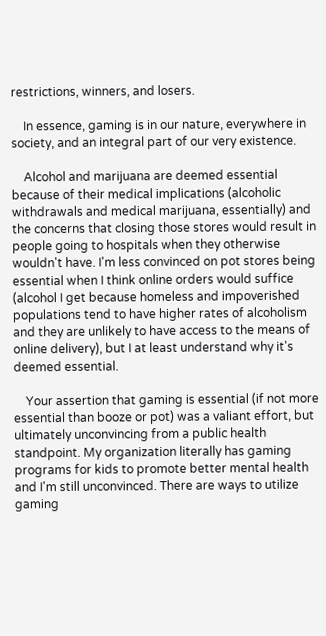restrictions, winners, and losers.

    In essence, gaming is in our nature, everywhere in society, and an integral part of our very existence.

    Alcohol and marijuana are deemed essential because of their medical implications (alcoholic withdrawals and medical marijuana, essentially) and the concerns that closing those stores would result in people going to hospitals when they otherwise wouldn't have. I'm less convinced on pot stores being essential when I think online orders would suffice (alcohol I get because homeless and impoverished populations tend to have higher rates of alcoholism and they are unlikely to have access to the means of online delivery), but I at least understand why it's deemed essential.

    Your assertion that gaming is essential (if not more essential than booze or pot) was a valiant effort, but ultimately unconvincing from a public health standpoint. My organization literally has gaming programs for kids to promote better mental health and I'm still unconvinced. There are ways to utilize gaming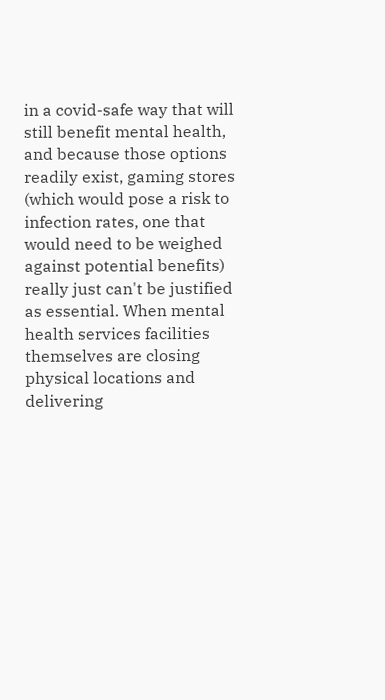in a covid-safe way that will still benefit mental health, and because those options readily exist, gaming stores (which would pose a risk to infection rates, one that would need to be weighed against potential benefits) really just can't be justified as essential. When mental health services facilities themselves are closing physical locations and delivering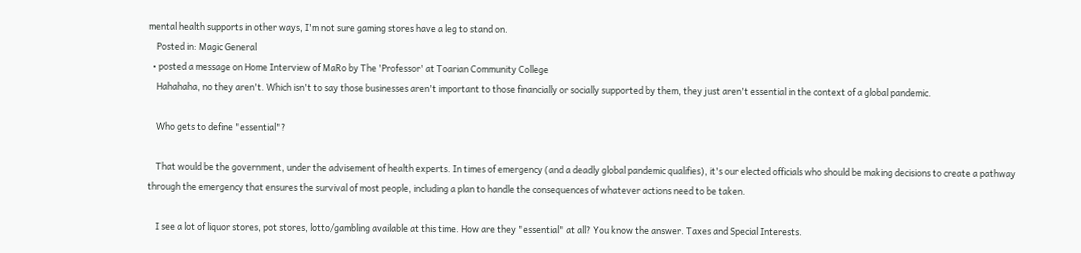mental health supports in other ways, I'm not sure gaming stores have a leg to stand on.
    Posted in: Magic General
  • posted a message on Home Interview of MaRo by The 'Professor' at Toarian Community College
    Hahahaha, no they aren't. Which isn't to say those businesses aren't important to those financially or socially supported by them, they just aren't essential in the context of a global pandemic.

    Who gets to define "essential"?

    That would be the government, under the advisement of health experts. In times of emergency (and a deadly global pandemic qualifies), it's our elected officials who should be making decisions to create a pathway through the emergency that ensures the survival of most people, including a plan to handle the consequences of whatever actions need to be taken.

    I see a lot of liquor stores, pot stores, lotto/gambling available at this time. How are they "essential" at all? You know the answer. Taxes and Special Interests.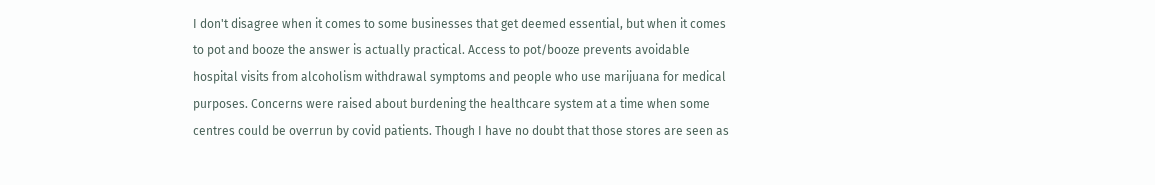I don't disagree when it comes to some businesses that get deemed essential, but when it comes to pot and booze the answer is actually practical. Access to pot/booze prevents avoidable hospital visits from alcoholism withdrawal symptoms and people who use marijuana for medical purposes. Concerns were raised about burdening the healthcare system at a time when some centres could be overrun by covid patients. Though I have no doubt that those stores are seen as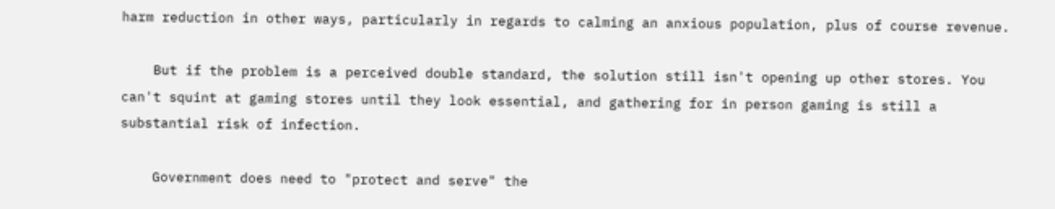harm reduction in other ways, particularly in regards to calming an anxious population, plus of course revenue.

    But if the problem is a perceived double standard, the solution still isn't opening up other stores. You can't squint at gaming stores until they look essential, and gathering for in person gaming is still a substantial risk of infection.

    Government does need to "protect and serve" the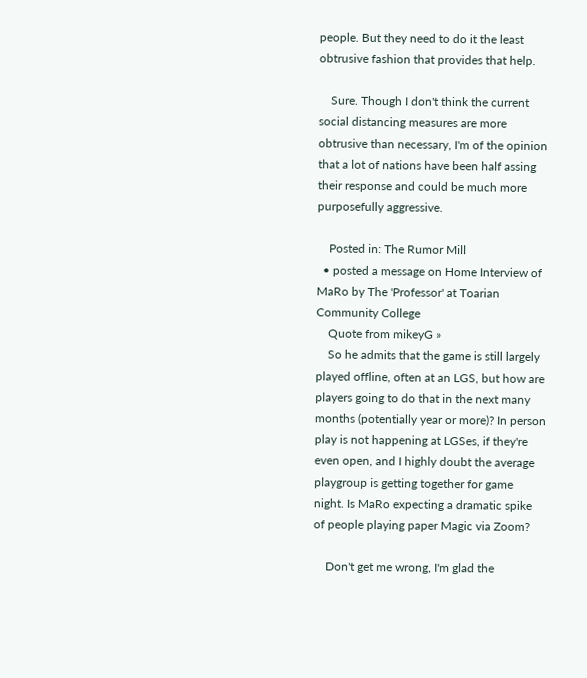people. But they need to do it the least obtrusive fashion that provides that help.

    Sure. Though I don't think the current social distancing measures are more obtrusive than necessary, I'm of the opinion that a lot of nations have been half assing their response and could be much more purposefully aggressive.

    Posted in: The Rumor Mill
  • posted a message on Home Interview of MaRo by The 'Professor' at Toarian Community College
    Quote from mikeyG »
    So he admits that the game is still largely played offline, often at an LGS, but how are players going to do that in the next many months (potentially year or more)? In person play is not happening at LGSes, if they're even open, and I highly doubt the average playgroup is getting together for game night. Is MaRo expecting a dramatic spike of people playing paper Magic via Zoom?

    Don't get me wrong, I'm glad the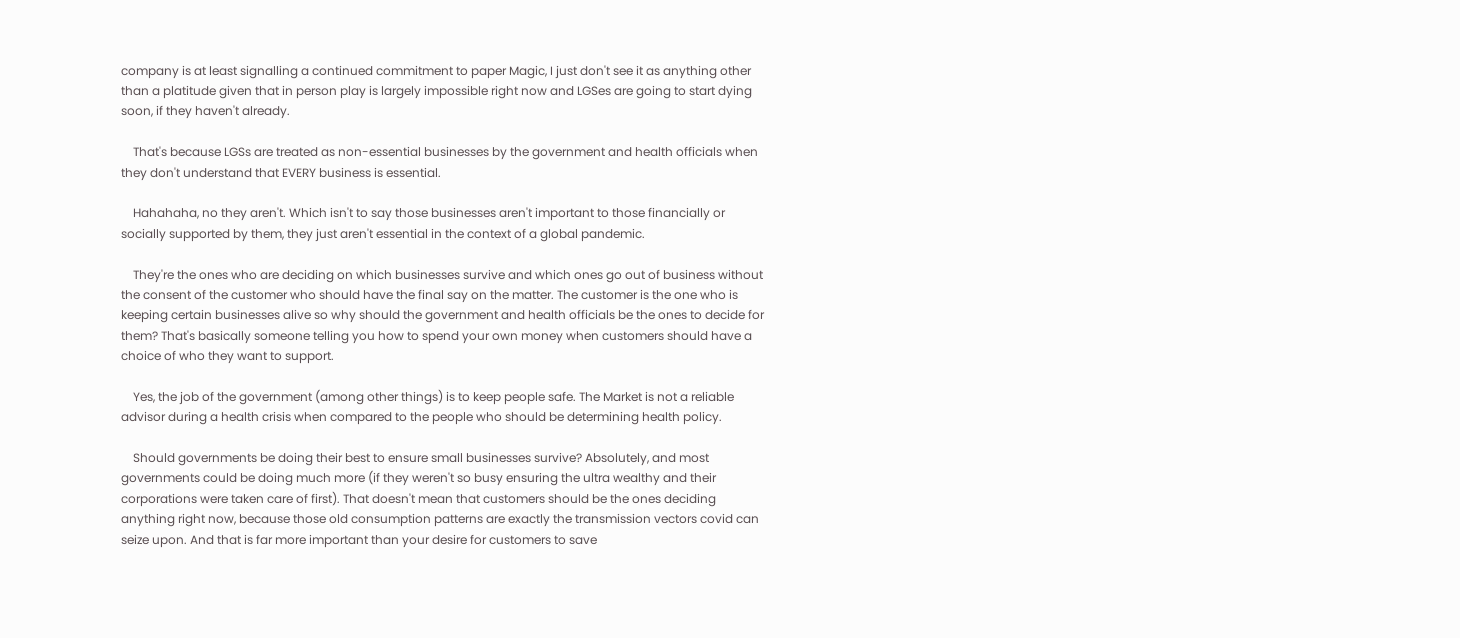company is at least signalling a continued commitment to paper Magic, I just don't see it as anything other than a platitude given that in person play is largely impossible right now and LGSes are going to start dying soon, if they haven't already.

    That's because LGSs are treated as non-essential businesses by the government and health officials when they don't understand that EVERY business is essential.

    Hahahaha, no they aren't. Which isn't to say those businesses aren't important to those financially or socially supported by them, they just aren't essential in the context of a global pandemic.

    They're the ones who are deciding on which businesses survive and which ones go out of business without the consent of the customer who should have the final say on the matter. The customer is the one who is keeping certain businesses alive so why should the government and health officials be the ones to decide for them? That's basically someone telling you how to spend your own money when customers should have a choice of who they want to support.

    Yes, the job of the government (among other things) is to keep people safe. The Market is not a reliable advisor during a health crisis when compared to the people who should be determining health policy.

    Should governments be doing their best to ensure small businesses survive? Absolutely, and most governments could be doing much more (if they weren't so busy ensuring the ultra wealthy and their corporations were taken care of first). That doesn't mean that customers should be the ones deciding anything right now, because those old consumption patterns are exactly the transmission vectors covid can seize upon. And that is far more important than your desire for customers to save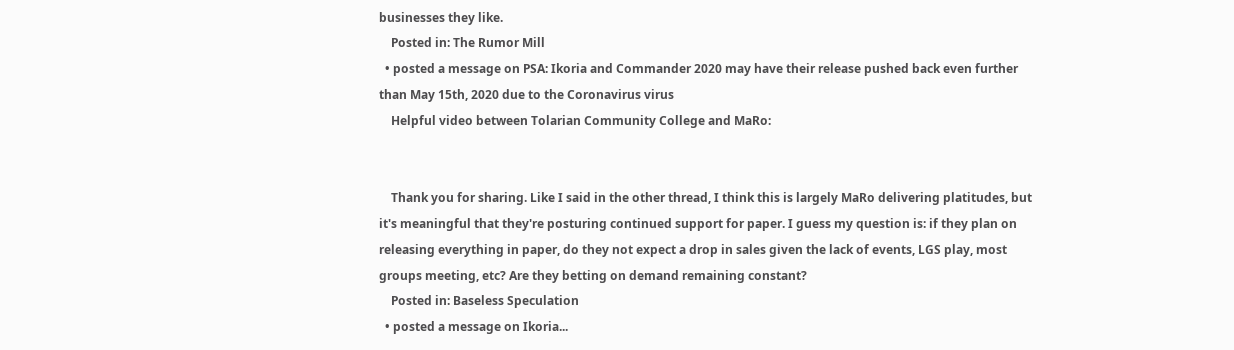businesses they like.
    Posted in: The Rumor Mill
  • posted a message on PSA: Ikoria and Commander 2020 may have their release pushed back even further than May 15th, 2020 due to the Coronavirus virus
    Helpful video between Tolarian Community College and MaRo:


    Thank you for sharing. Like I said in the other thread, I think this is largely MaRo delivering platitudes, but it's meaningful that they're posturing continued support for paper. I guess my question is: if they plan on releasing everything in paper, do they not expect a drop in sales given the lack of events, LGS play, most groups meeting, etc? Are they betting on demand remaining constant?
    Posted in: Baseless Speculation
  • posted a message on Ikoria...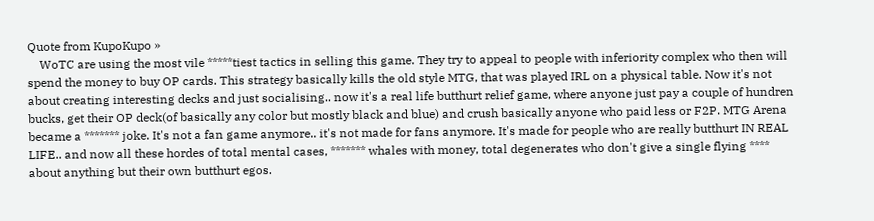Quote from KupoKupo »
    WoTC are using the most vile *****tiest tactics in selling this game. They try to appeal to people with inferiority complex who then will spend the money to buy OP cards. This strategy basically kills the old style MTG, that was played IRL on a physical table. Now it's not about creating interesting decks and just socialising.. now it's a real life butthurt relief game, where anyone just pay a couple of hundren bucks, get their OP deck(of basically any color but mostly black and blue) and crush basically anyone who paid less or F2P. MTG Arena became a ******* joke. It's not a fan game anymore.. it's not made for fans anymore. It's made for people who are really butthurt IN REAL LIFE.. and now all these hordes of total mental cases, ******* whales with money, total degenerates who don't give a single flying **** about anything but their own butthurt egos.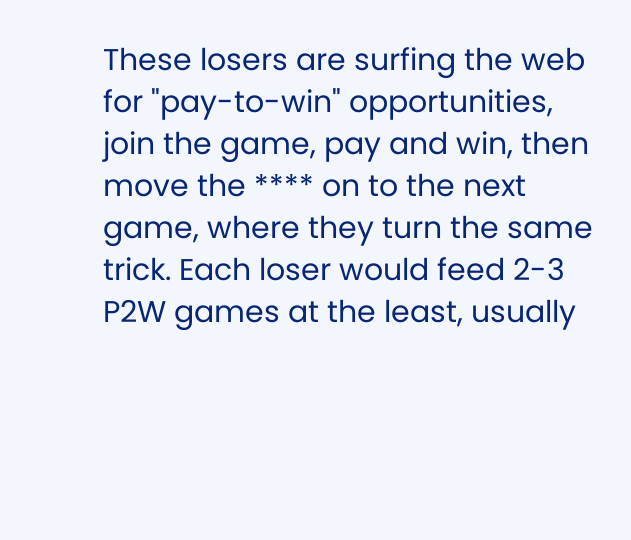These losers are surfing the web for "pay-to-win" opportunities, join the game, pay and win, then move the **** on to the next game, where they turn the same trick. Each loser would feed 2-3 P2W games at the least, usually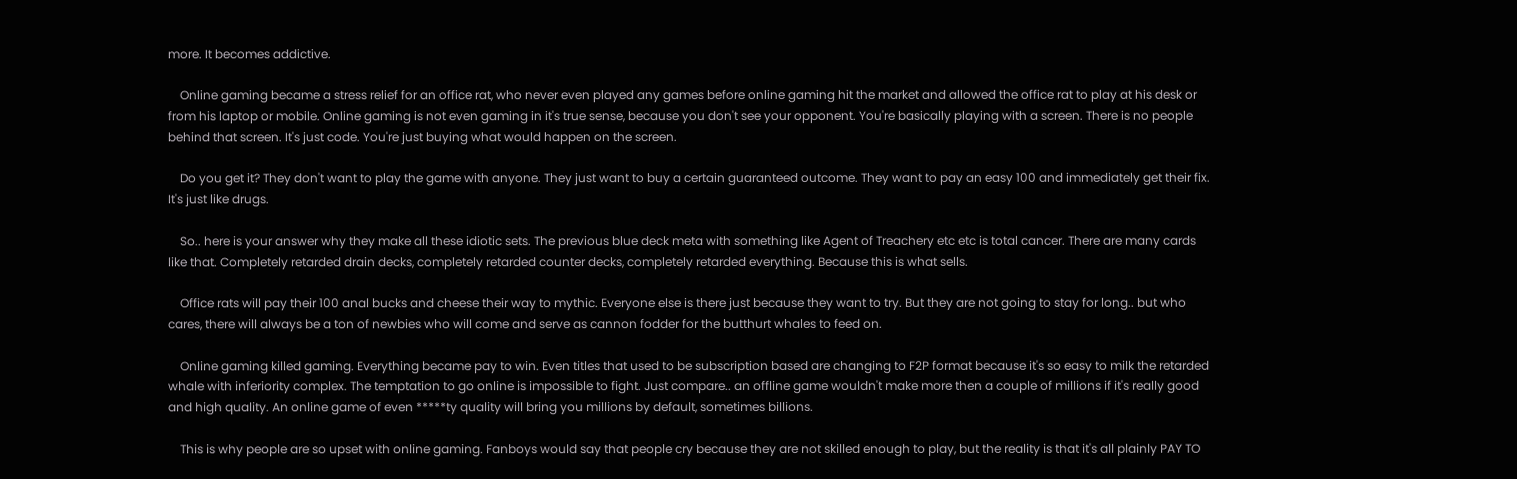more. It becomes addictive.

    Online gaming became a stress relief for an office rat, who never even played any games before online gaming hit the market and allowed the office rat to play at his desk or from his laptop or mobile. Online gaming is not even gaming in it's true sense, because you don't see your opponent. You're basically playing with a screen. There is no people behind that screen. It's just code. You're just buying what would happen on the screen.

    Do you get it? They don't want to play the game with anyone. They just want to buy a certain guaranteed outcome. They want to pay an easy 100 and immediately get their fix. It's just like drugs.

    So.. here is your answer why they make all these idiotic sets. The previous blue deck meta with something like Agent of Treachery etc etc is total cancer. There are many cards like that. Completely retarded drain decks, completely retarded counter decks, completely retarded everything. Because this is what sells.

    Office rats will pay their 100 anal bucks and cheese their way to mythic. Everyone else is there just because they want to try. But they are not going to stay for long.. but who cares, there will always be a ton of newbies who will come and serve as cannon fodder for the butthurt whales to feed on.

    Online gaming killed gaming. Everything became pay to win. Even titles that used to be subscription based are changing to F2P format because it's so easy to milk the retarded whale with inferiority complex. The temptation to go online is impossible to fight. Just compare.. an offline game wouldn't make more then a couple of millions if it's really good and high quality. An online game of even *****ty quality will bring you millions by default, sometimes billions.

    This is why people are so upset with online gaming. Fanboys would say that people cry because they are not skilled enough to play, but the reality is that it's all plainly PAY TO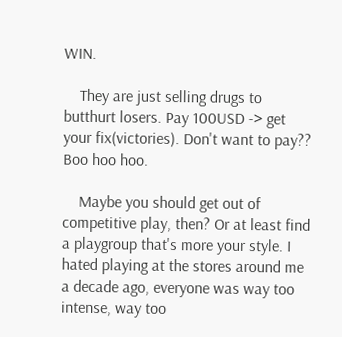WIN.

    They are just selling drugs to butthurt losers. Pay 100USD -> get your fix(victories). Don't want to pay?? Boo hoo hoo.

    Maybe you should get out of competitive play, then? Or at least find a playgroup that's more your style. I hated playing at the stores around me a decade ago, everyone was way too intense, way too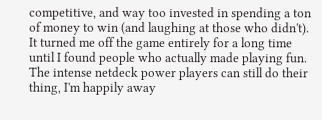competitive, and way too invested in spending a ton of money to win (and laughing at those who didn't). It turned me off the game entirely for a long time until I found people who actually made playing fun. The intense netdeck power players can still do their thing, I'm happily away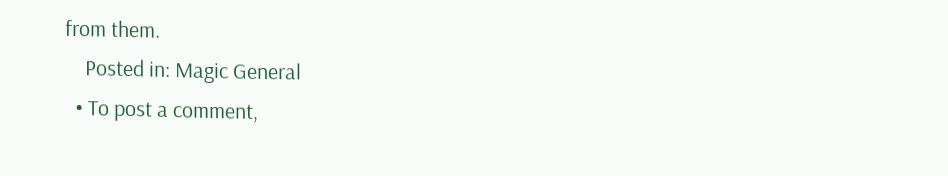from them.
    Posted in: Magic General
  • To post a comment,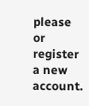please or register a new account.